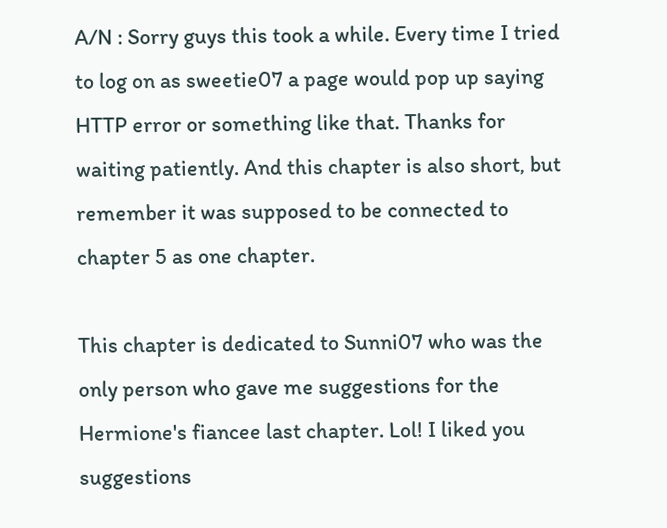A/N : Sorry guys this took a while. Every time I tried to log on as sweetie07 a page would pop up saying HTTP error or something like that. Thanks for waiting patiently. And this chapter is also short, but remember it was supposed to be connected to chapter 5 as one chapter.

This chapter is dedicated to Sunni07 who was the only person who gave me suggestions for the Hermione's fiancee last chapter. Lol! I liked you suggestions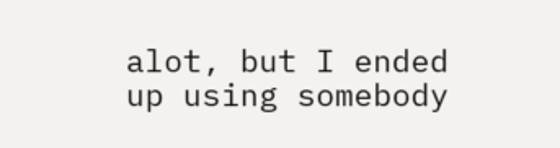alot, but I ended up using somebody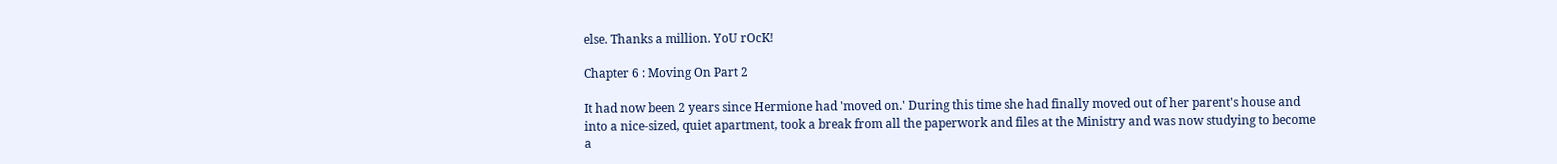else. Thanks a million. YoU rOcK!

Chapter 6 : Moving On Part 2

It had now been 2 years since Hermione had 'moved on.' During this time she had finally moved out of her parent's house and into a nice-sized, quiet apartment, took a break from all the paperwork and files at the Ministry and was now studying to become a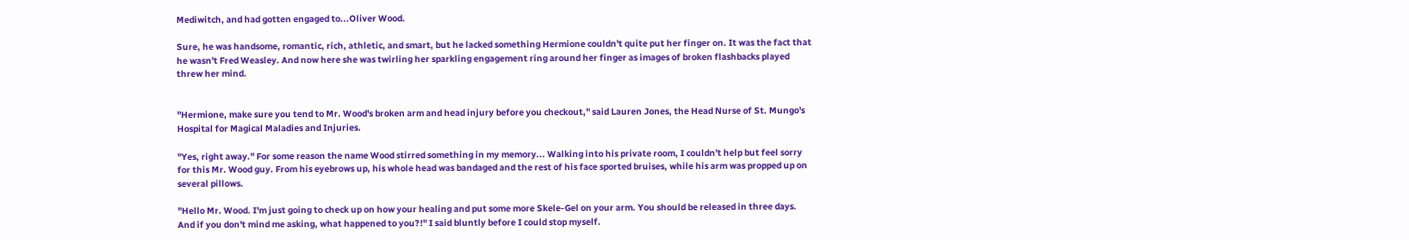Mediwitch, and had gotten engaged to...Oliver Wood.

Sure, he was handsome, romantic, rich, athletic, and smart, but he lacked something Hermione couldn't quite put her finger on. It was the fact that he wasn't Fred Weasley. And now here she was twirling her sparkling engagement ring around her finger as images of broken flashbacks played threw her mind.


"Hermione, make sure you tend to Mr. Wood's broken arm and head injury before you checkout," said Lauren Jones, the Head Nurse of St. Mungo's Hospital for Magical Maladies and Injuries.

"Yes, right away." For some reason the name Wood stirred something in my memory... Walking into his private room, I couldn't help but feel sorry for this Mr. Wood guy. From his eyebrows up, his whole head was bandaged and the rest of his face sported bruises, while his arm was propped up on several pillows.

"Hello Mr. Wood. I'm just going to check up on how your healing and put some more Skele-Gel on your arm. You should be released in three days. And if you don't mind me asking, what happened to you?!" I said bluntly before I could stop myself.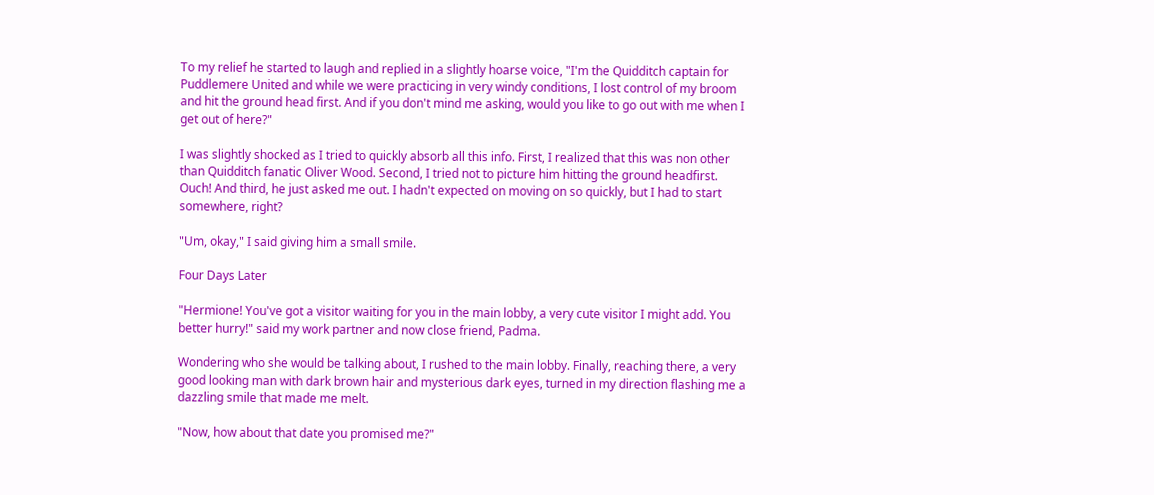To my relief he started to laugh and replied in a slightly hoarse voice, "I'm the Quidditch captain for Puddlemere United and while we were practicing in very windy conditions, I lost control of my broom and hit the ground head first. And if you don't mind me asking, would you like to go out with me when I get out of here?"

I was slightly shocked as I tried to quickly absorb all this info. First, I realized that this was non other than Quidditch fanatic Oliver Wood. Second, I tried not to picture him hitting the ground headfirst. Ouch! And third, he just asked me out. I hadn't expected on moving on so quickly, but I had to start somewhere, right?

"Um, okay," I said giving him a small smile.

Four Days Later

"Hermione! You've got a visitor waiting for you in the main lobby, a very cute visitor I might add. You better hurry!" said my work partner and now close friend, Padma.

Wondering who she would be talking about, I rushed to the main lobby. Finally, reaching there, a very good looking man with dark brown hair and mysterious dark eyes, turned in my direction flashing me a dazzling smile that made me melt.

"Now, how about that date you promised me?"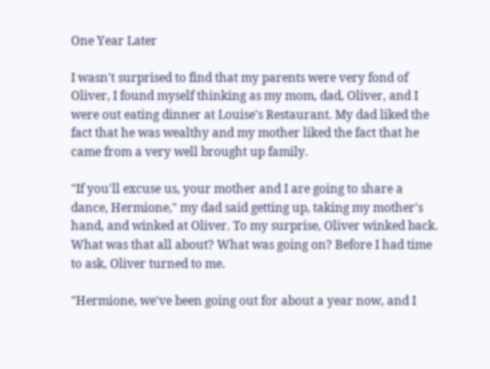One Year Later

I wasn't surprised to find that my parents were very fond of Oliver, I found myself thinking as my mom, dad, Oliver, and I were out eating dinner at Louise's Restaurant. My dad liked the fact that he was wealthy and my mother liked the fact that he came from a very well brought up family.

"If you'll excuse us, your mother and I are going to share a dance, Hermione," my dad said getting up, taking my mother's hand, and winked at Oliver. To my surprise, Oliver winked back. What was that all about? What was going on? Before I had time to ask, Oliver turned to me.

"Hermione, we've been going out for about a year now, and I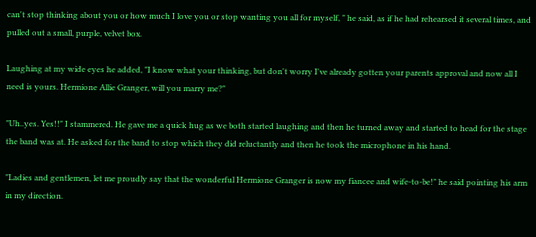can't stop thinking about you or how much I love you or stop wanting you all for myself, " he said, as if he had rehearsed it several times, and pulled out a small, purple, velvet box.

Laughing at my wide eyes he added, "I know what your thinking, but don't worry I've already gotten your parents approval and now all I need is yours. Hermione Allie Granger, will you marry me?"

"Uh..yes. Yes!!" I stammered. He gave me a quick hug as we both started laughing and then he turned away and started to head for the stage the band was at. He asked for the band to stop which they did reluctantly and then he took the microphone in his hand.

"Ladies and gentlemen, let me proudly say that the wonderful Hermione Granger is now my fiancee and wife-to-be!" he said pointing his arm in my direction.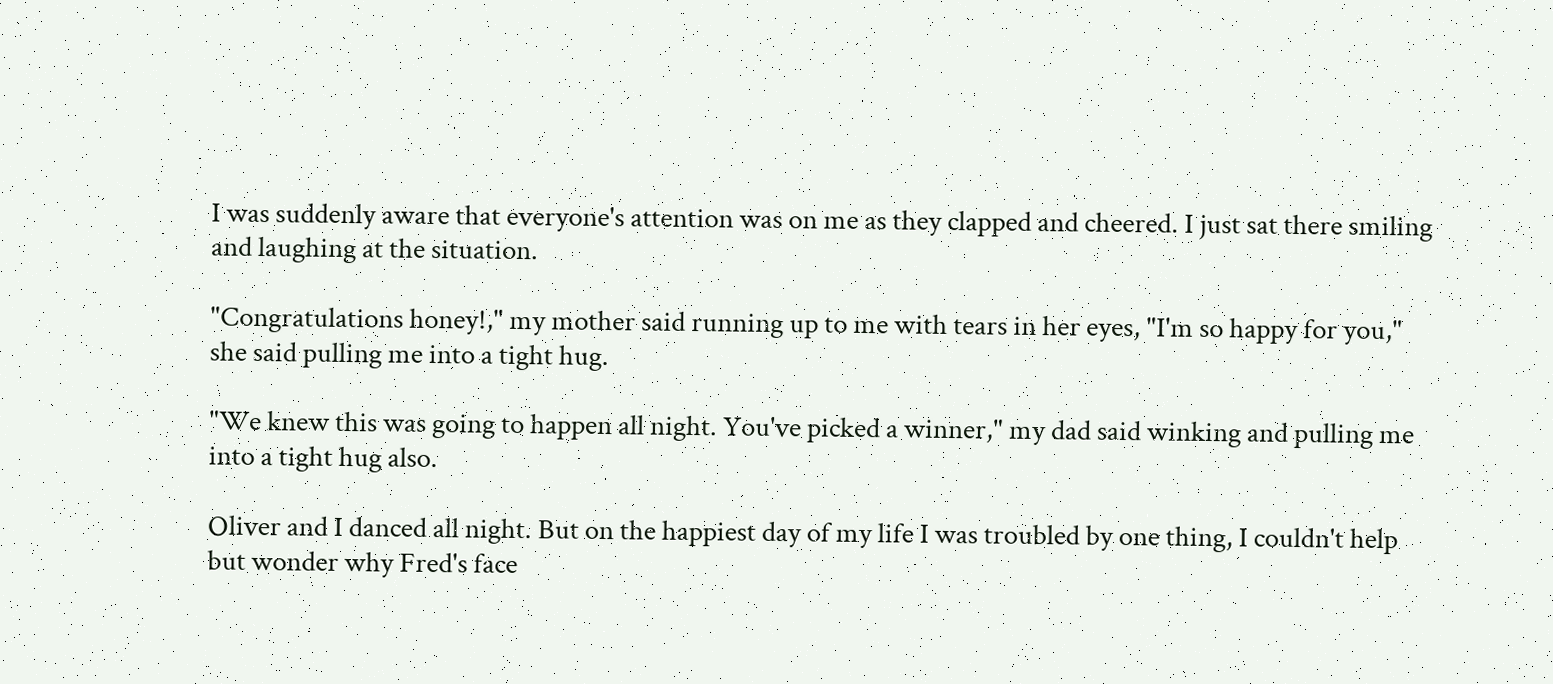I was suddenly aware that everyone's attention was on me as they clapped and cheered. I just sat there smiling and laughing at the situation.

"Congratulations honey!," my mother said running up to me with tears in her eyes, "I'm so happy for you," she said pulling me into a tight hug.

"We knew this was going to happen all night. You've picked a winner," my dad said winking and pulling me into a tight hug also.

Oliver and I danced all night. But on the happiest day of my life I was troubled by one thing, I couldn't help but wonder why Fred's face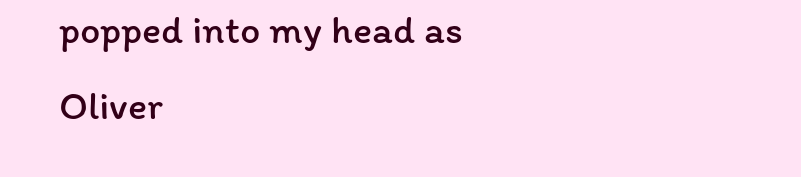popped into my head as Oliver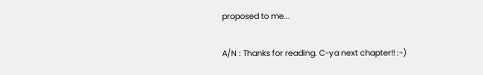proposed to me...

A/N : Thanks for reading. C-ya next chapter!! :-)